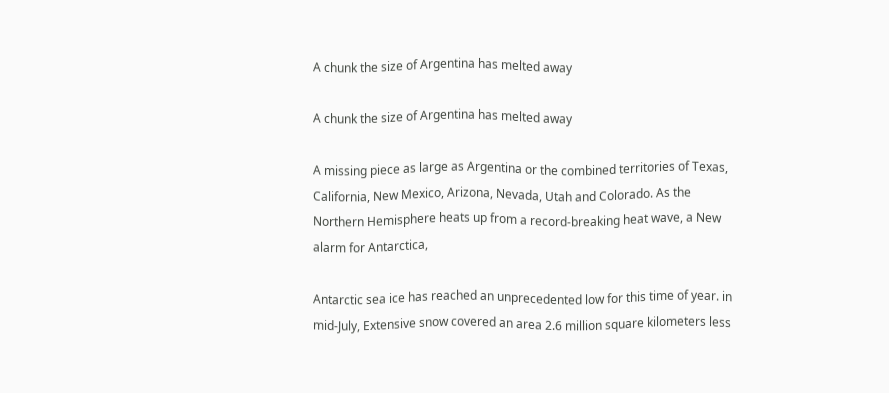A chunk the size of Argentina has melted away

A chunk the size of Argentina has melted away

A missing piece as large as Argentina or the combined territories of Texas, California, New Mexico, Arizona, Nevada, Utah and Colorado. As the Northern Hemisphere heats up from a record-breaking heat wave, a New alarm for Antarctica,

Antarctic sea ice has reached an unprecedented low for this time of year. in mid-July, Extensive snow covered an area 2.6 million square kilometers less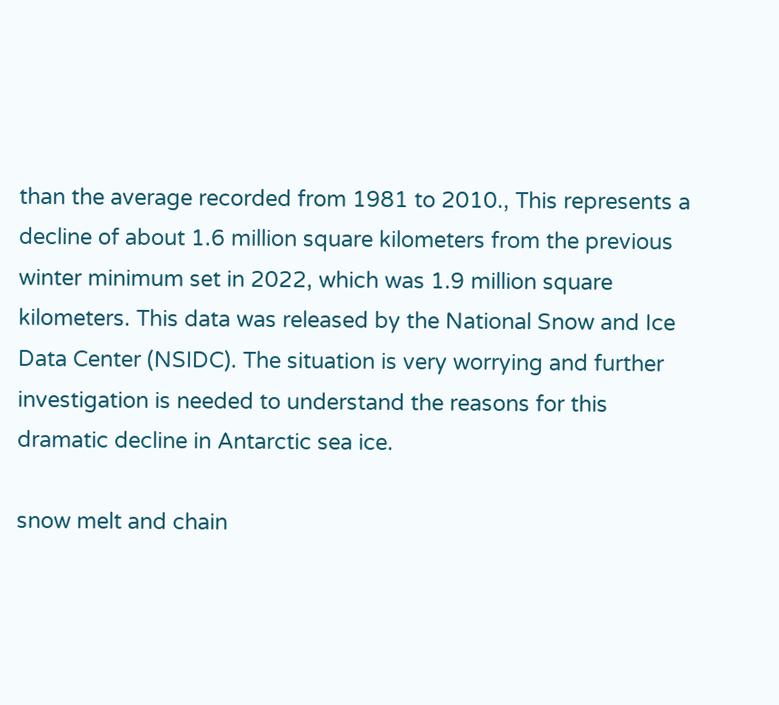than the average recorded from 1981 to 2010., This represents a decline of about 1.6 million square kilometers from the previous winter minimum set in 2022, which was 1.9 million square kilometers. This data was released by the National Snow and Ice Data Center (NSIDC). The situation is very worrying and further investigation is needed to understand the reasons for this dramatic decline in Antarctic sea ice.

snow melt and chain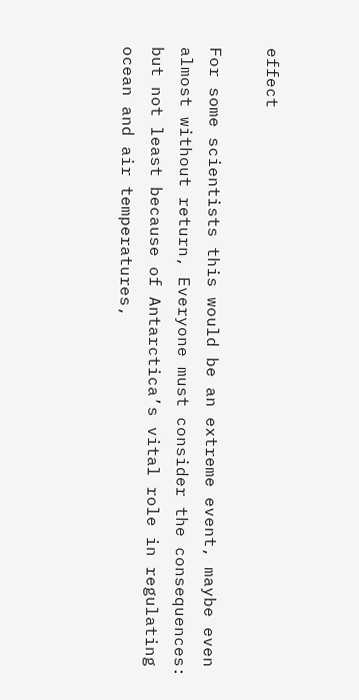effect

For some scientists this would be an extreme event, maybe even almost without return, Everyone must consider the consequences: but not least because of Antarctica’s vital role in regulating ocean and air temperatures,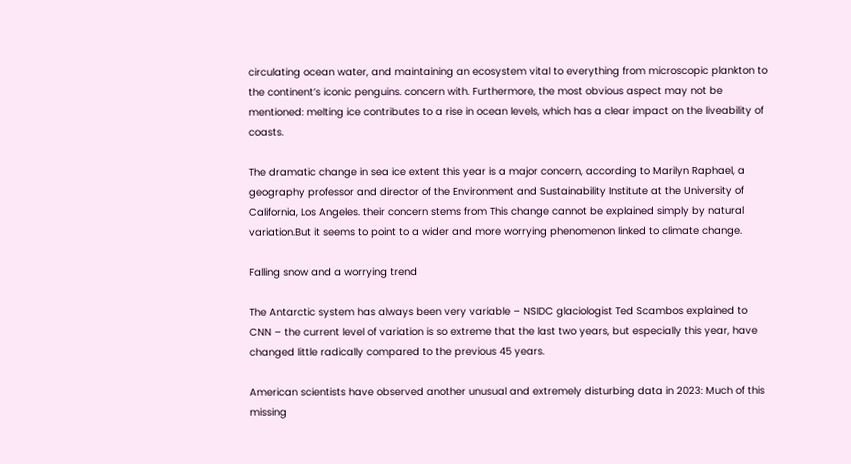circulating ocean water, and maintaining an ecosystem vital to everything from microscopic plankton to the continent’s iconic penguins. concern with. Furthermore, the most obvious aspect may not be mentioned: melting ice contributes to a rise in ocean levels, which has a clear impact on the liveability of coasts.

The dramatic change in sea ice extent this year is a major concern, according to Marilyn Raphael, a geography professor and director of the Environment and Sustainability Institute at the University of California, Los Angeles. their concern stems from This change cannot be explained simply by natural variation.But it seems to point to a wider and more worrying phenomenon linked to climate change.

Falling snow and a worrying trend

The Antarctic system has always been very variable – NSIDC glaciologist Ted Scambos explained to CNN – the current level of variation is so extreme that the last two years, but especially this year, have changed little radically compared to the previous 45 years.

American scientists have observed another unusual and extremely disturbing data in 2023: Much of this missing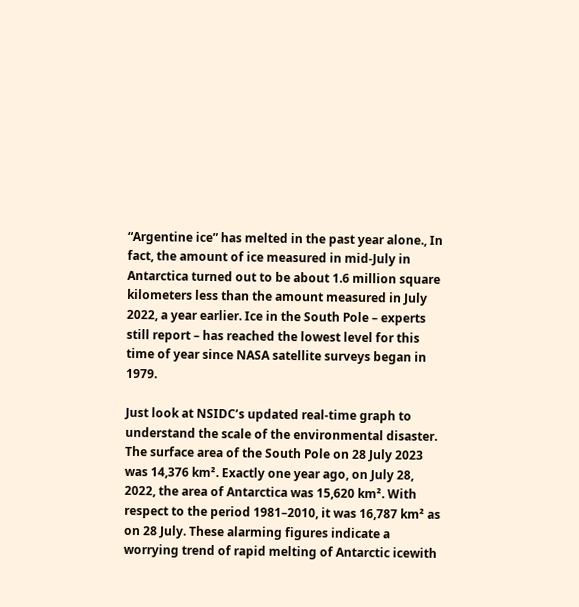“Argentine ice” has melted in the past year alone., In fact, the amount of ice measured in mid-July in Antarctica turned out to be about 1.6 million square kilometers less than the amount measured in July 2022, a year earlier. Ice in the South Pole – experts still report – has reached the lowest level for this time of year since NASA satellite surveys began in 1979.

Just look at NSIDC’s updated real-time graph to understand the scale of the environmental disaster. The surface area of the South Pole on 28 July 2023 was 14,376 km². Exactly one year ago, on July 28, 2022, the area of Antarctica was 15,620 km². With respect to the period 1981–2010, it was 16,787 km² as on 28 July. These alarming figures indicate a worrying trend of rapid melting of Antarctic icewith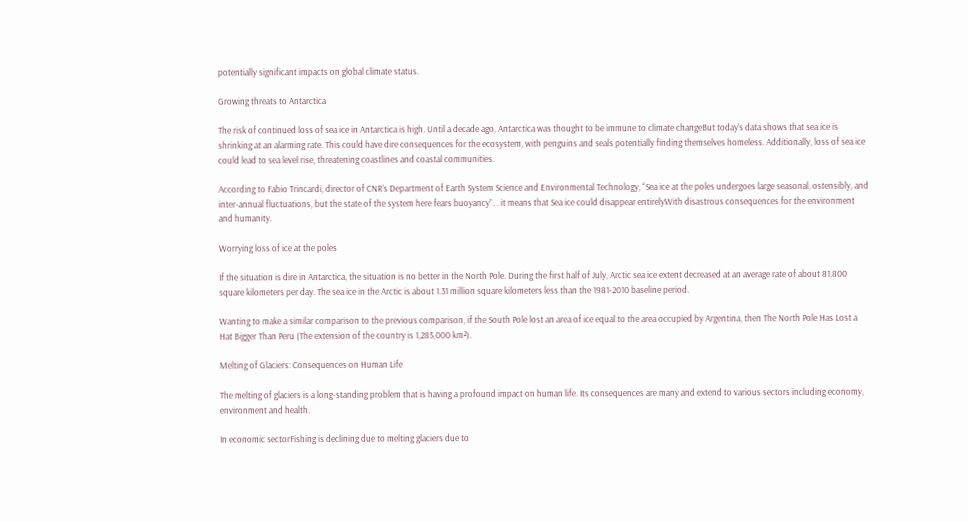potentially significant impacts on global climate status.

Growing threats to Antarctica

The risk of continued loss of sea ice in Antarctica is high. Until a decade ago, Antarctica was thought to be immune to climate changeBut today’s data shows that sea ice is shrinking at an alarming rate. This could have dire consequences for the ecosystem, with penguins and seals potentially finding themselves homeless. Additionally, loss of sea ice could lead to sea level rise, threatening coastlines and coastal communities.

According to Fabio Trincardi, director of CNR’s Department of Earth System Science and Environmental Technology, “Sea ice at the poles undergoes large seasonal, ostensibly, and inter-annual fluctuations, but the state of the system here fears buoyancy”. . it means that Sea ice could disappear entirelyWith disastrous consequences for the environment and humanity.

Worrying loss of ice at the poles

If the situation is dire in Antarctica, the situation is no better in the North Pole. During the first half of July, Arctic sea ice extent decreased at an average rate of about 81,800 square kilometers per day. The sea ice in the Arctic is about 1.31 million square kilometers less than the 1981-2010 baseline period.

Wanting to make a similar comparison to the previous comparison, if the South Pole lost an area of ice equal to the area occupied by Argentina, then The North Pole Has Lost a Hat Bigger Than Peru (The extension of the country is 1,285,000 km²).

Melting of Glaciers: Consequences on Human Life

The melting of glaciers is a long-standing problem that is having a profound impact on human life. Its consequences are many and extend to various sectors including economy, environment and health.

In economic sectorFishing is declining due to melting glaciers due to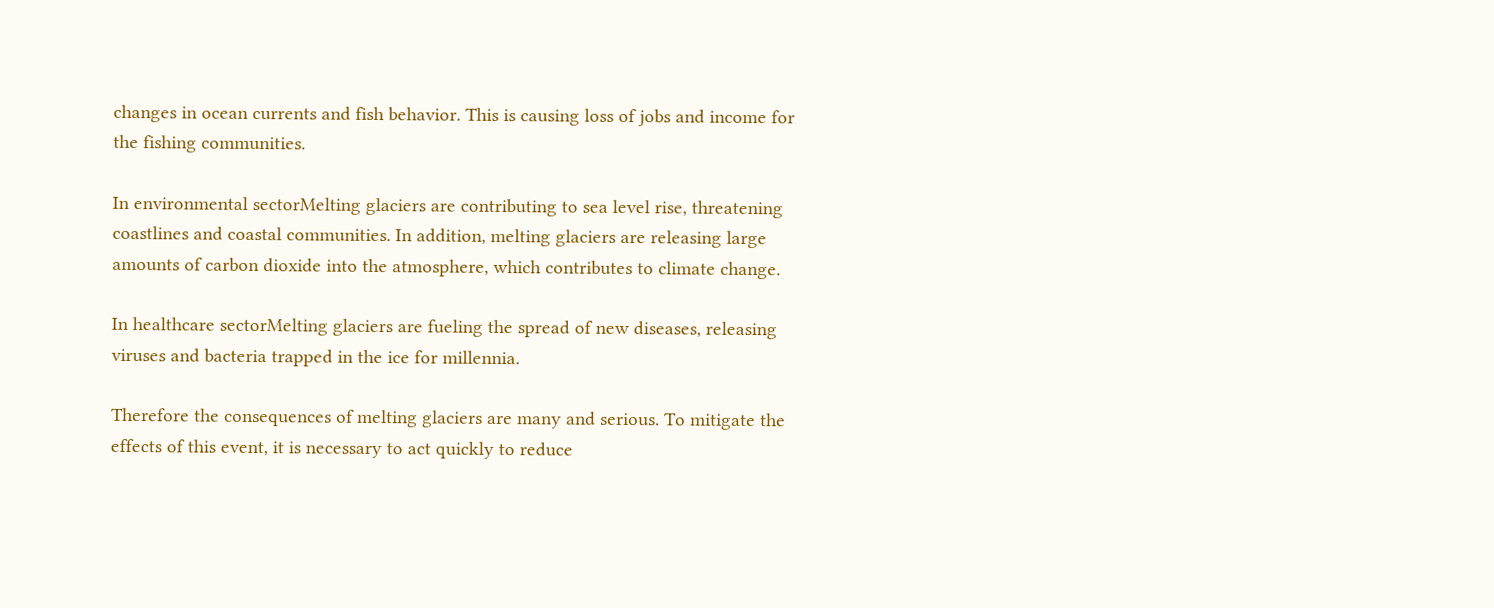changes in ocean currents and fish behavior. This is causing loss of jobs and income for the fishing communities.

In environmental sectorMelting glaciers are contributing to sea level rise, threatening coastlines and coastal communities. In addition, melting glaciers are releasing large amounts of carbon dioxide into the atmosphere, which contributes to climate change.

In healthcare sectorMelting glaciers are fueling the spread of new diseases, releasing viruses and bacteria trapped in the ice for millennia.

Therefore the consequences of melting glaciers are many and serious. To mitigate the effects of this event, it is necessary to act quickly to reduce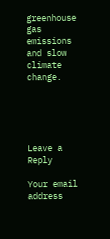greenhouse gas emissions and slow climate change.





Leave a Reply

Your email address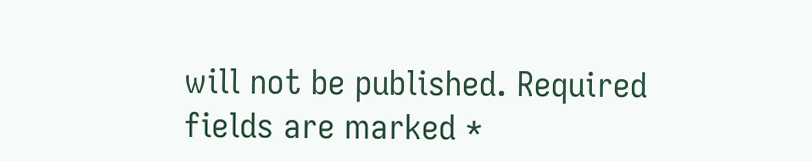will not be published. Required fields are marked *